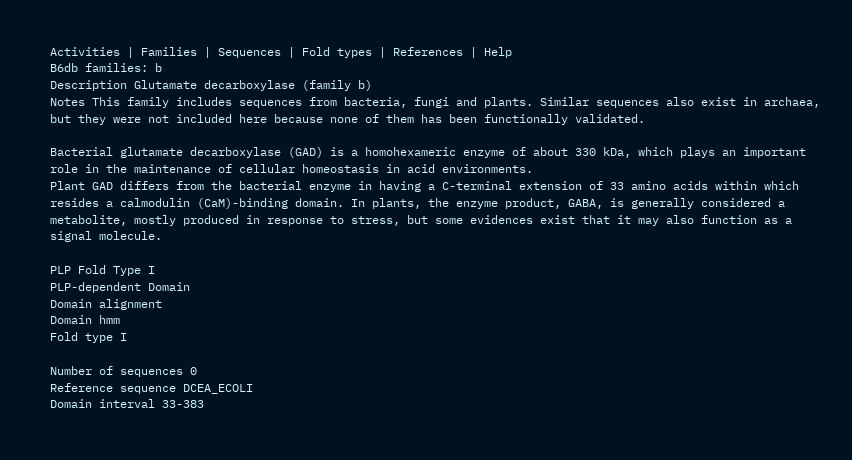Activities | Families | Sequences | Fold types | References | Help
B6db families: b
Description Glutamate decarboxylase (family b)
Notes This family includes sequences from bacteria, fungi and plants. Similar sequences also exist in archaea, but they were not included here because none of them has been functionally validated.

Bacterial glutamate decarboxylase (GAD) is a homohexameric enzyme of about 330 kDa, which plays an important role in the maintenance of cellular homeostasis in acid environments.
Plant GAD differs from the bacterial enzyme in having a C-terminal extension of 33 amino acids within which resides a calmodulin (CaM)-binding domain. In plants, the enzyme product, GABA, is generally considered a metabolite, mostly produced in response to stress, but some evidences exist that it may also function as a signal molecule.

PLP Fold Type I
PLP-dependent Domain
Domain alignment
Domain hmm
Fold type I

Number of sequences 0
Reference sequence DCEA_ECOLI
Domain interval 33-383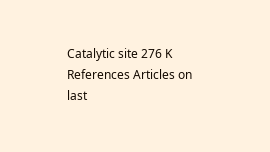Catalytic site 276 K
References Articles on
last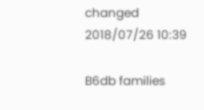changed 2018/07/26 10:39

B6db families